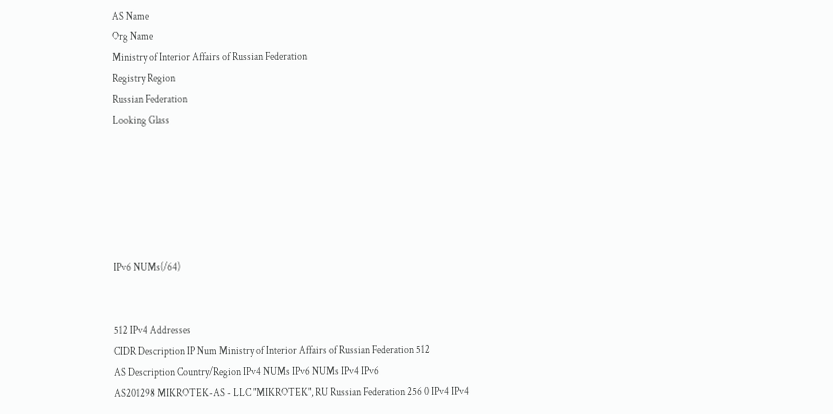AS Name
Org Name
Ministry of Interior Affairs of Russian Federation
Registry Region
Russian Federation
Looking Glass






IPv6 NUMs(/64)


512 IPv4 Addresses
CIDR Description IP Num Ministry of Interior Affairs of Russian Federation 512
AS Description Country/Region IPv4 NUMs IPv6 NUMs IPv4 IPv6
AS201298 MIKROTEK-AS - LLC "MIKROTEK", RU Russian Federation 256 0 IPv4 IPv4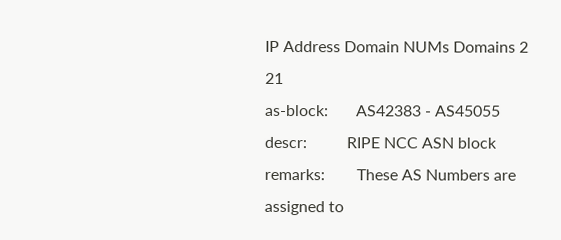IP Address Domain NUMs Domains 2 21
as-block:       AS42383 - AS45055
descr:          RIPE NCC ASN block
remarks:        These AS Numbers are assigned to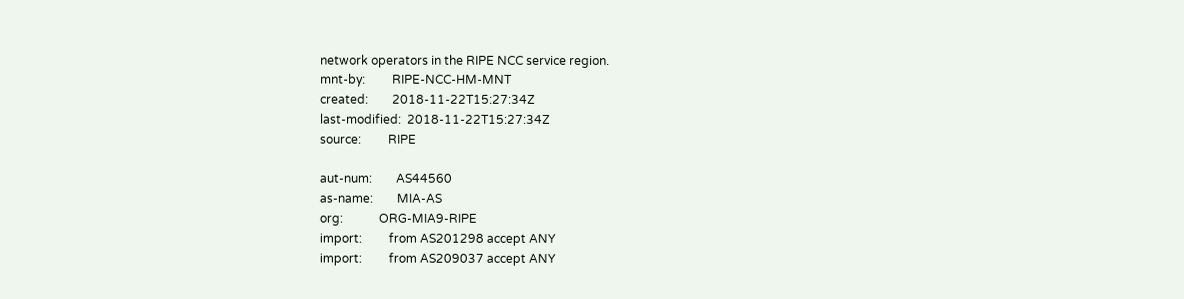network operators in the RIPE NCC service region.
mnt-by:         RIPE-NCC-HM-MNT
created:        2018-11-22T15:27:34Z
last-modified:  2018-11-22T15:27:34Z
source:         RIPE

aut-num:        AS44560
as-name:        MIA-AS
org:            ORG-MIA9-RIPE
import:         from AS201298 accept ANY
import:         from AS209037 accept ANY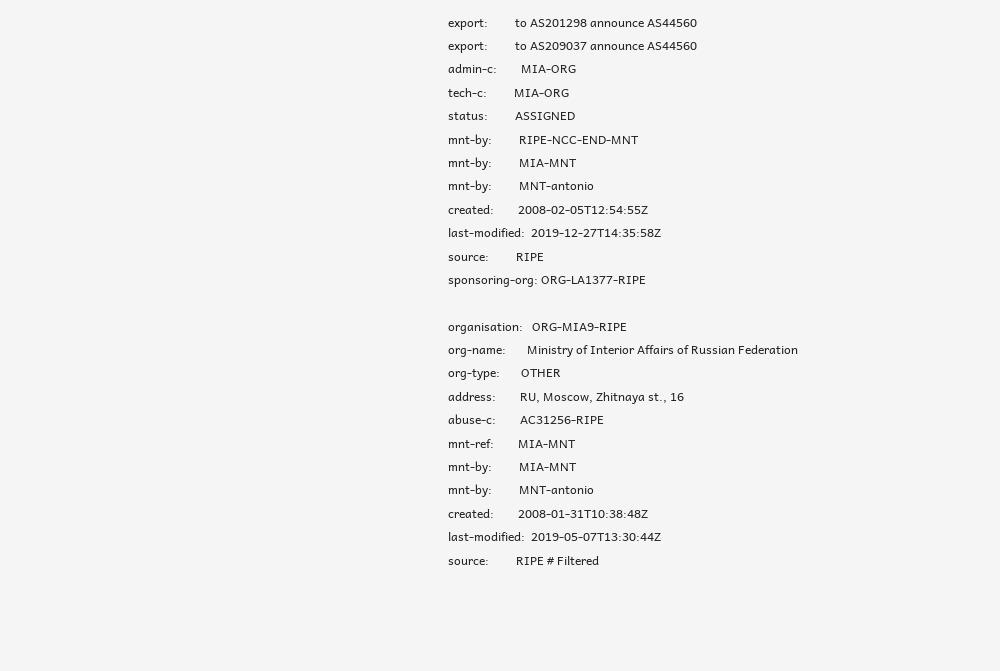export:         to AS201298 announce AS44560
export:         to AS209037 announce AS44560
admin-c:        MIA-ORG
tech-c:         MIA-ORG
status:         ASSIGNED
mnt-by:         RIPE-NCC-END-MNT
mnt-by:         MIA-MNT
mnt-by:         MNT-antonio
created:        2008-02-05T12:54:55Z
last-modified:  2019-12-27T14:35:58Z
source:         RIPE
sponsoring-org: ORG-LA1377-RIPE

organisation:   ORG-MIA9-RIPE
org-name:       Ministry of Interior Affairs of Russian Federation
org-type:       OTHER
address:        RU, Moscow, Zhitnaya st., 16
abuse-c:        AC31256-RIPE
mnt-ref:        MIA-MNT
mnt-by:         MIA-MNT
mnt-by:         MNT-antonio
created:        2008-01-31T10:38:48Z
last-modified:  2019-05-07T13:30:44Z
source:         RIPE # Filtered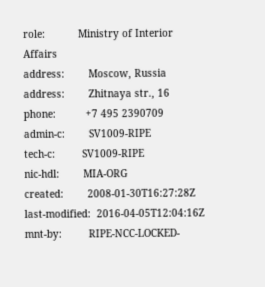role:           Ministry of Interior Affairs
address:        Moscow, Russia
address:        Zhitnaya str., 16
phone:          +7 495 2390709
admin-c:        SV1009-RIPE
tech-c:         SV1009-RIPE
nic-hdl:        MIA-ORG
created:        2008-01-30T16:27:28Z
last-modified:  2016-04-05T12:04:16Z
mnt-by:         RIPE-NCC-LOCKED-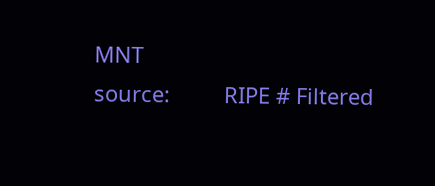MNT
source:         RIPE # Filtered